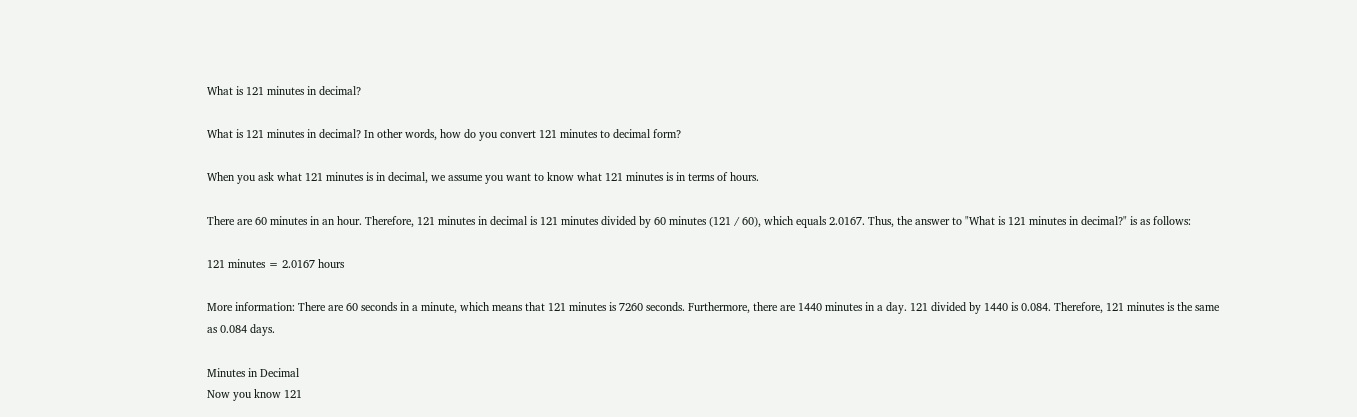What is 121 minutes in decimal?

What is 121 minutes in decimal? In other words, how do you convert 121 minutes to decimal form?

When you ask what 121 minutes is in decimal, we assume you want to know what 121 minutes is in terms of hours.

There are 60 minutes in an hour. Therefore, 121 minutes in decimal is 121 minutes divided by 60 minutes (121 / 60), which equals 2.0167. Thus, the answer to "What is 121 minutes in decimal?" is as follows:

121 minutes = 2.0167 hours

More information: There are 60 seconds in a minute, which means that 121 minutes is 7260 seconds. Furthermore, there are 1440 minutes in a day. 121 divided by 1440 is 0.084. Therefore, 121 minutes is the same as 0.084 days.

Minutes in Decimal
Now you know 121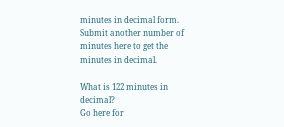minutes in decimal form. Submit another number of minutes here to get the minutes in decimal.

What is 122 minutes in decimal?
Go here for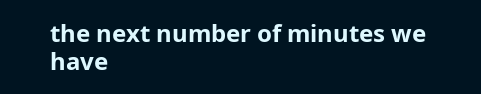the next number of minutes we have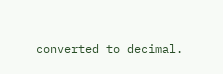converted to decimal.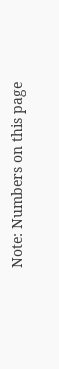Note: Numbers on this page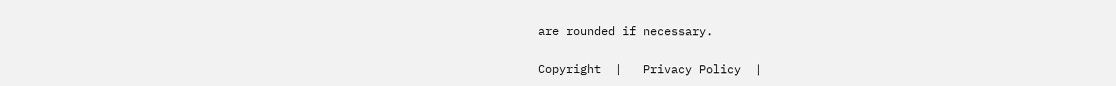are rounded if necessary.

Copyright  |   Privacy Policy  |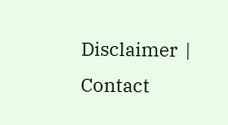Disclaimer  |   Contact